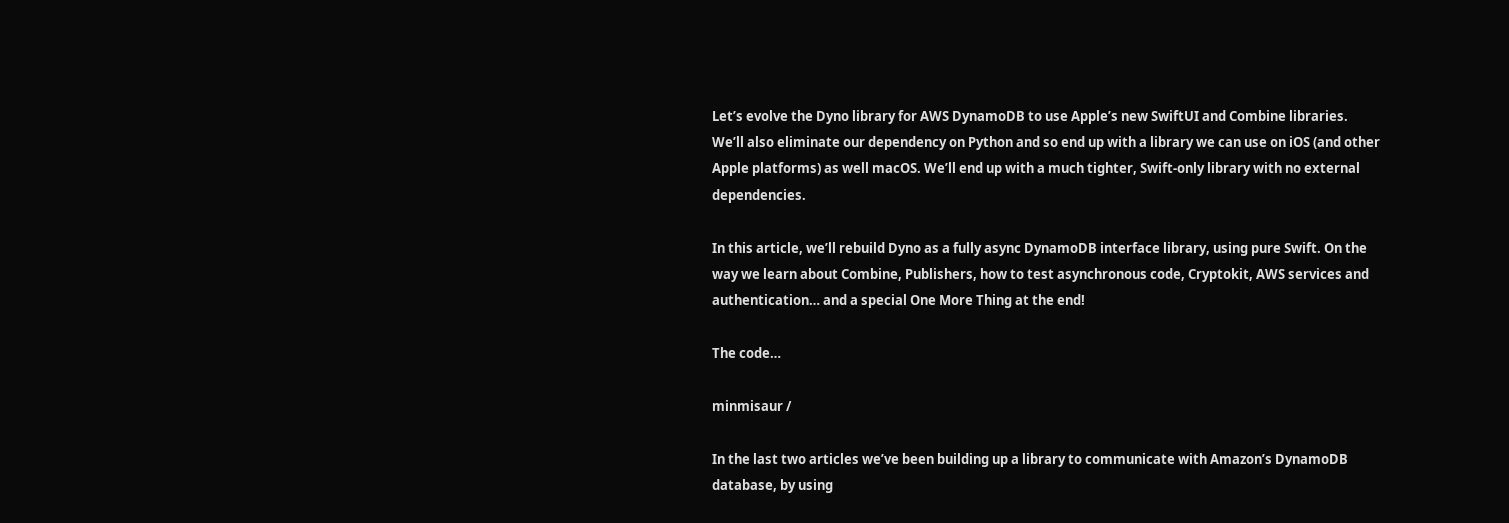Let’s evolve the Dyno library for AWS DynamoDB to use Apple’s new SwiftUI and Combine libraries. We’ll also eliminate our dependency on Python and so end up with a library we can use on iOS (and other Apple platforms) as well macOS. We’ll end up with a much tighter, Swift-only library with no external dependencies.

In this article, we’ll rebuild Dyno as a fully async DynamoDB interface library, using pure Swift. On the way we learn about Combine, Publishers, how to test asynchronous code, Cryptokit, AWS services and authentication… and a special One More Thing at the end!

The code…

minmisaur /

In the last two articles we’ve been building up a library to communicate with Amazon’s DynamoDB database, by using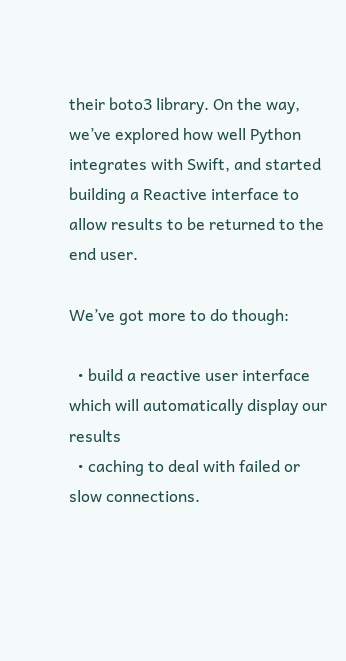their boto3 library. On the way, we’ve explored how well Python integrates with Swift, and started building a Reactive interface to allow results to be returned to the end user.

We’ve got more to do though:

  • build a reactive user interface which will automatically display our results
  • caching to deal with failed or slow connections.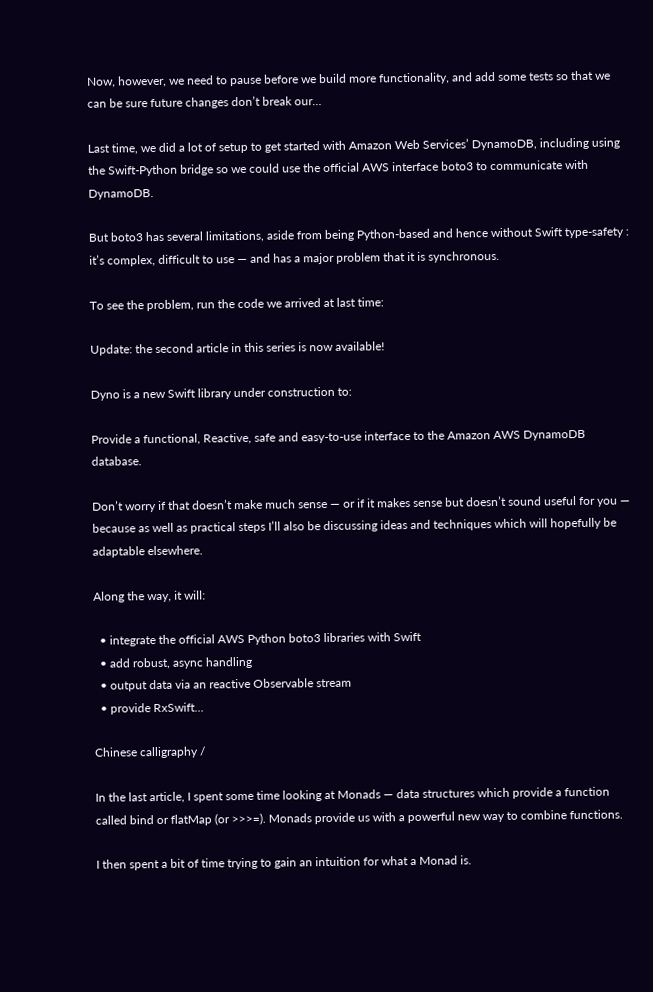Now, however, we need to pause before we build more functionality, and add some tests so that we can be sure future changes don’t break our…

Last time, we did a lot of setup to get started with Amazon Web Services’ DynamoDB, including using the Swift-Python bridge so we could use the official AWS interface boto3 to communicate with DynamoDB.

But boto3 has several limitations, aside from being Python-based and hence without Swift type-safety : it’s complex, difficult to use — and has a major problem that it is synchronous.

To see the problem, run the code we arrived at last time:

Update: the second article in this series is now available!

Dyno is a new Swift library under construction to:

Provide a functional, Reactive, safe and easy-to-use interface to the Amazon AWS DynamoDB database.

Don’t worry if that doesn’t make much sense — or if it makes sense but doesn’t sound useful for you — because as well as practical steps I’ll also be discussing ideas and techniques which will hopefully be adaptable elsewhere.

Along the way, it will:

  • integrate the official AWS Python boto3 libraries with Swift
  • add robust, async handling
  • output data via an reactive Observable stream
  • provide RxSwift…

Chinese calligraphy /

In the last article, I spent some time looking at Monads — data structures which provide a function called bind or flatMap (or >>>=). Monads provide us with a powerful new way to combine functions.

I then spent a bit of time trying to gain an intuition for what a Monad is.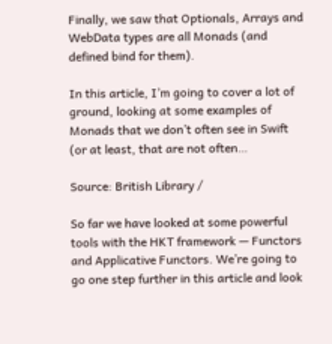Finally, we saw that Optionals, Arrays and WebData types are all Monads (and defined bind for them).

In this article, I’m going to cover a lot of ground, looking at some examples of Monads that we don’t often see in Swift (or at least, that are not often…

Source: British Library /

So far we have looked at some powerful tools with the HKT framework — Functors and Applicative Functors. We’re going to go one step further in this article and look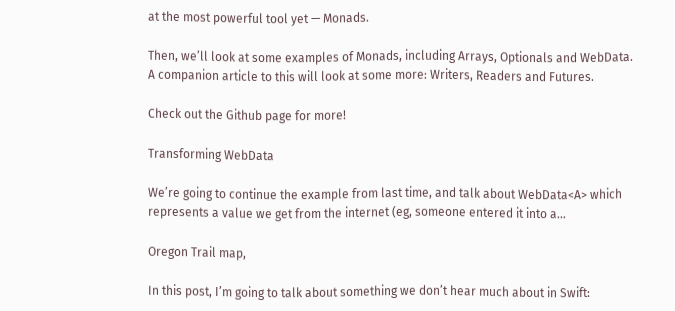at the most powerful tool yet — Monads.

Then, we’ll look at some examples of Monads, including Arrays, Optionals and WebData. A companion article to this will look at some more: Writers, Readers and Futures.

Check out the Github page for more!

Transforming WebData

We’re going to continue the example from last time, and talk about WebData<A> which represents a value we get from the internet (eg, someone entered it into a…

Oregon Trail map,

In this post, I’m going to talk about something we don’t hear much about in Swift: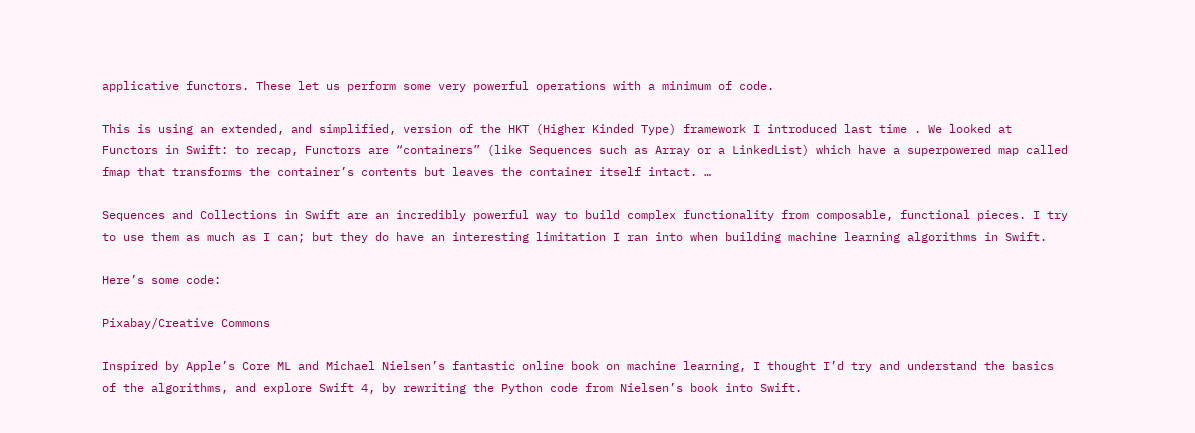applicative functors. These let us perform some very powerful operations with a minimum of code.

This is using an extended, and simplified, version of the HKT (Higher Kinded Type) framework I introduced last time . We looked at Functors in Swift: to recap, Functors are “containers” (like Sequences such as Array or a LinkedList) which have a superpowered map called fmap that transforms the container’s contents but leaves the container itself intact. …

Sequences and Collections in Swift are an incredibly powerful way to build complex functionality from composable, functional pieces. I try to use them as much as I can; but they do have an interesting limitation I ran into when building machine learning algorithms in Swift.

Here’s some code:

Pixabay/Creative Commons

Inspired by Apple’s Core ML and Michael Nielsen’s fantastic online book on machine learning, I thought I’d try and understand the basics of the algorithms, and explore Swift 4, by rewriting the Python code from Nielsen’s book into Swift.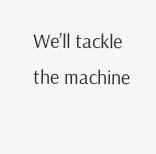We’ll tackle the machine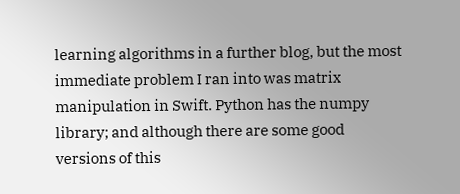learning algorithms in a further blog, but the most immediate problem I ran into was matrix manipulation in Swift. Python has the numpy library; and although there are some good versions of this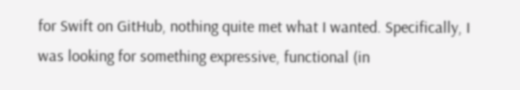for Swift on GitHub, nothing quite met what I wanted. Specifically, I was looking for something expressive, functional (in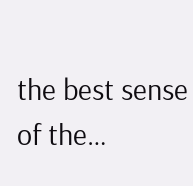the best sense of the…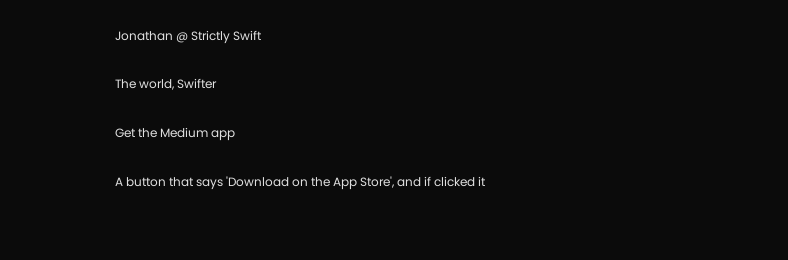Jonathan @ Strictly Swift

The world, Swifter

Get the Medium app

A button that says 'Download on the App Store', and if clicked it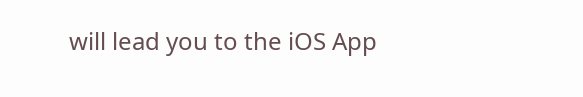will lead you to the iOS App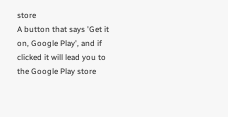store
A button that says 'Get it on, Google Play', and if clicked it will lead you to the Google Play store